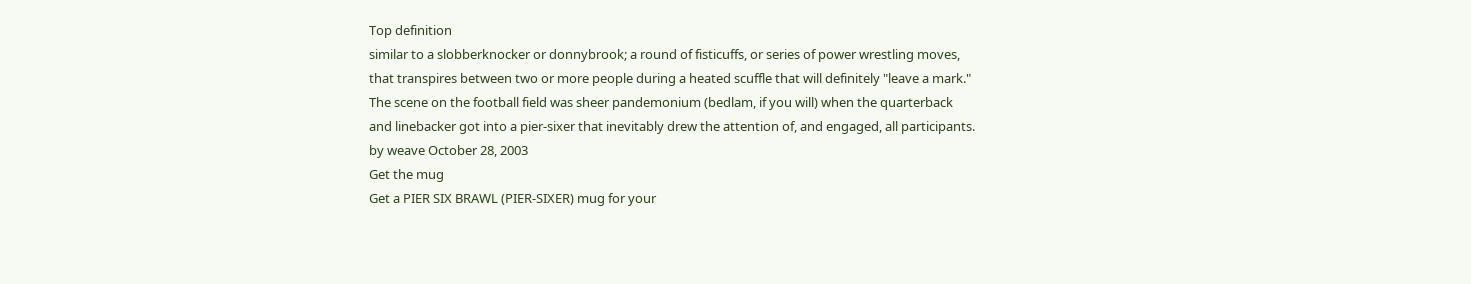Top definition
similar to a slobberknocker or donnybrook; a round of fisticuffs, or series of power wrestling moves, that transpires between two or more people during a heated scuffle that will definitely "leave a mark."
The scene on the football field was sheer pandemonium (bedlam, if you will) when the quarterback and linebacker got into a pier-sixer that inevitably drew the attention of, and engaged, all participants.
by weave October 28, 2003
Get the mug
Get a PIER SIX BRAWL (PIER-SIXER) mug for your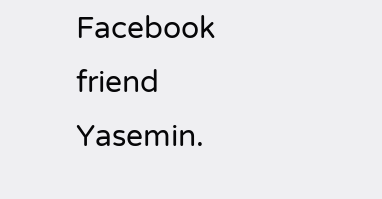Facebook friend Yasemin.